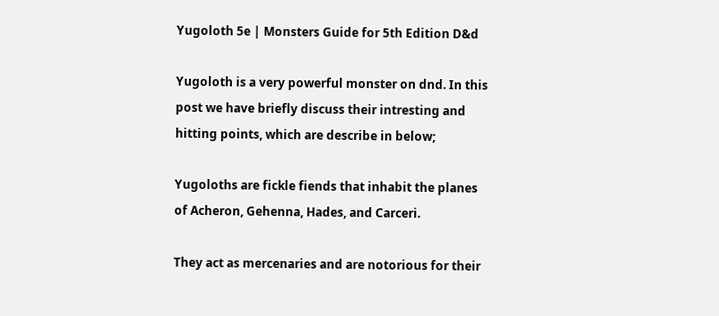Yugoloth 5e | Monsters Guide for 5th Edition D&d

Yugoloth is a very powerful monster on dnd. In this post we have briefly discuss their intresting and hitting points, which are describe in below;

Yugoloths are fickle fiends that inhabit the planes of Acheron, Gehenna, Hades, and Carceri.

They act as mercenaries and are notorious for their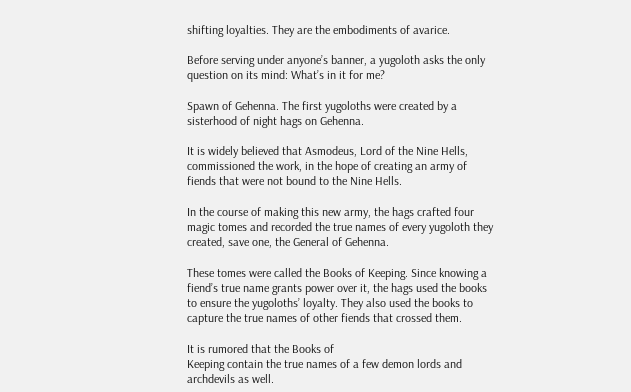shifting loyalties. They are the embodiments of avarice.

Before serving under anyone’s banner, a yugoloth asks the only question on its mind: What’s in it for me?

Spawn of Gehenna. The first yugoloths were created by a sisterhood of night hags on Gehenna.

It is widely believed that Asmodeus, Lord of the Nine Hells, commissioned the work, in the hope of creating an army of fiends that were not bound to the Nine Hells.

In the course of making this new army, the hags crafted four magic tomes and recorded the true names of every yugoloth they created, save one, the General of Gehenna.

These tomes were called the Books of Keeping. Since knowing a fiend’s true name grants power over it, the hags used the books to ensure the yugoloths’ loyalty. They also used the books to capture the true names of other fiends that crossed them.

It is rumored that the Books of
Keeping contain the true names of a few demon lords and archdevils as well.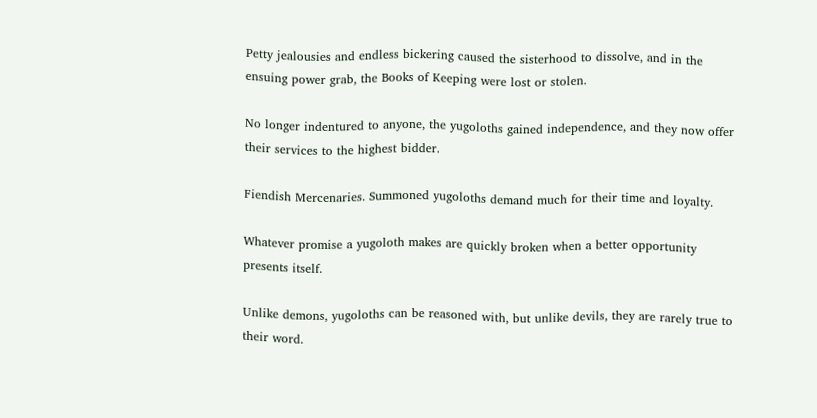Petty jealousies and endless bickering caused the sisterhood to dissolve, and in the ensuing power grab, the Books of Keeping were lost or stolen.

No longer indentured to anyone, the yugoloths gained independence, and they now offer their services to the highest bidder.

Fiendish Mercenaries. Summoned yugoloths demand much for their time and loyalty.

Whatever promise a yugoloth makes are quickly broken when a better opportunity presents itself.

Unlike demons, yugoloths can be reasoned with, but unlike devils, they are rarely true to their word.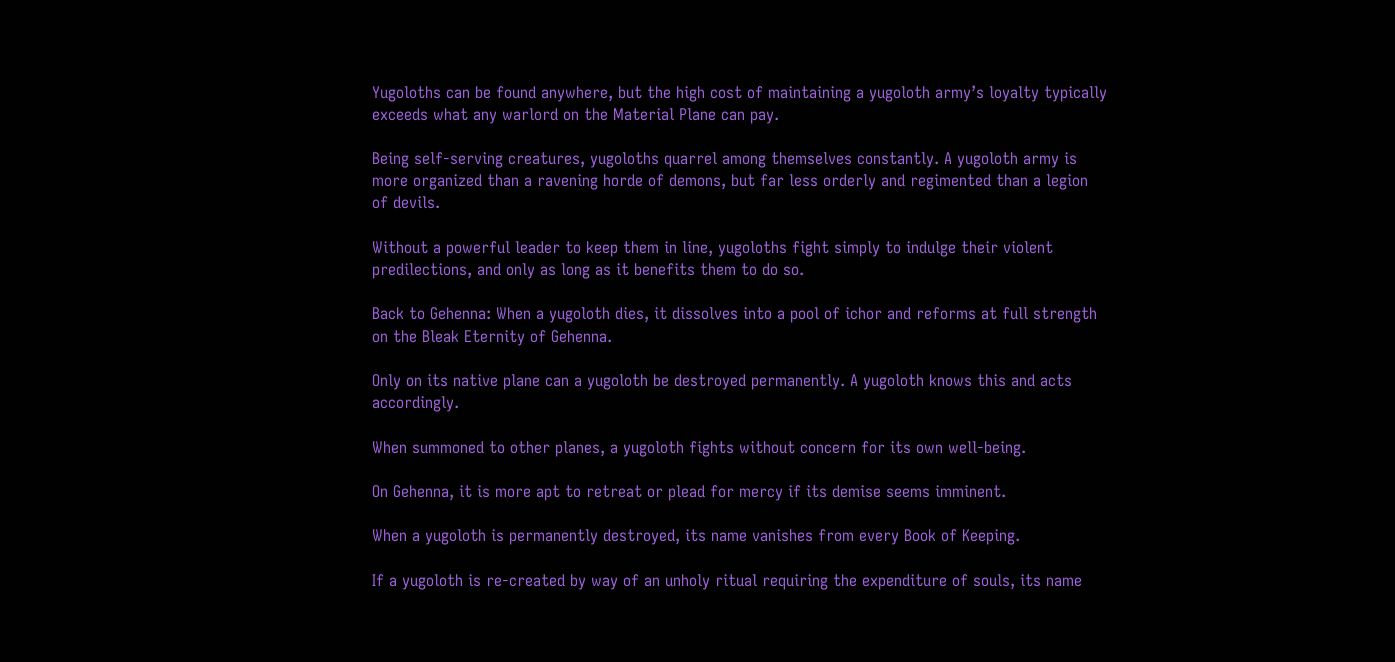Yugoloths can be found anywhere, but the high cost of maintaining a yugoloth army’s loyalty typically exceeds what any warlord on the Material Plane can pay.

Being self-serving creatures, yugoloths quarrel among themselves constantly. A yugoloth army is more organized than a ravening horde of demons, but far less orderly and regimented than a legion of devils.

Without a powerful leader to keep them in line, yugoloths fight simply to indulge their violent predilections, and only as long as it benefits them to do so.

Back to Gehenna: When a yugoloth dies, it dissolves into a pool of ichor and reforms at full strength on the Bleak Eternity of Gehenna.

Only on its native plane can a yugoloth be destroyed permanently. A yugoloth knows this and acts accordingly.

When summoned to other planes, a yugoloth fights without concern for its own well-being.

On Gehenna, it is more apt to retreat or plead for mercy if its demise seems imminent.

When a yugoloth is permanently destroyed, its name vanishes from every Book of Keeping.

If a yugoloth is re-created by way of an unholy ritual requiring the expenditure of souls, its name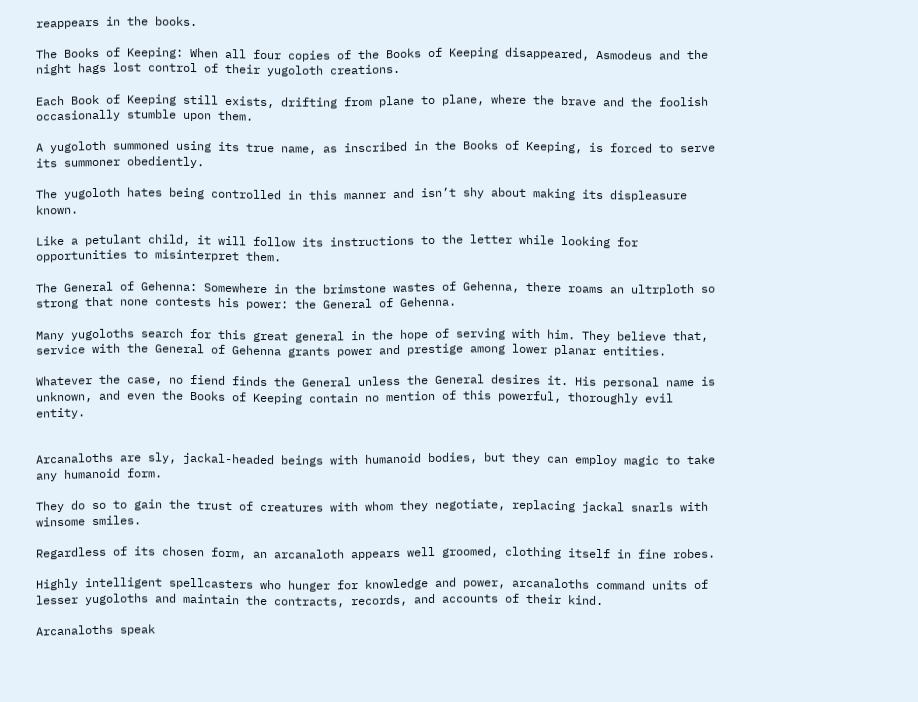reappears in the books.

The Books of Keeping: When all four copies of the Books of Keeping disappeared, Asmodeus and the night hags lost control of their yugoloth creations.

Each Book of Keeping still exists, drifting from plane to plane, where the brave and the foolish occasionally stumble upon them.

A yugoloth summoned using its true name, as inscribed in the Books of Keeping, is forced to serve its summoner obediently.

The yugoloth hates being controlled in this manner and isn’t shy about making its displeasure known.

Like a petulant child, it will follow its instructions to the letter while looking for opportunities to misinterpret them.

The General of Gehenna: Somewhere in the brimstone wastes of Gehenna, there roams an ultrploth so strong that none contests his power: the General of Gehenna.

Many yugoloths search for this great general in the hope of serving with him. They believe that, service with the General of Gehenna grants power and prestige among lower planar entities.

Whatever the case, no fiend finds the General unless the General desires it. His personal name is unknown, and even the Books of Keeping contain no mention of this powerful, thoroughly evil entity.


Arcanaloths are sly, jackal-headed beings with humanoid bodies, but they can employ magic to take any humanoid form.

They do so to gain the trust of creatures with whom they negotiate, replacing jackal snarls with winsome smiles.

Regardless of its chosen form, an arcanaloth appears well groomed, clothing itself in fine robes.

Highly intelligent spellcasters who hunger for knowledge and power, arcanaloths command units of lesser yugoloths and maintain the contracts, records, and accounts of their kind.

Arcanaloths speak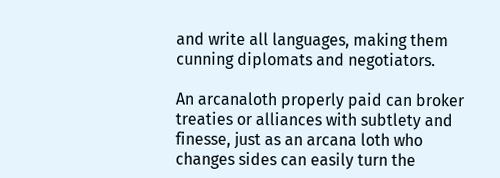and write all languages, making them cunning diplomats and negotiators.

An arcanaloth properly paid can broker treaties or alliances with subtlety and finesse, just as an arcana loth who changes sides can easily turn the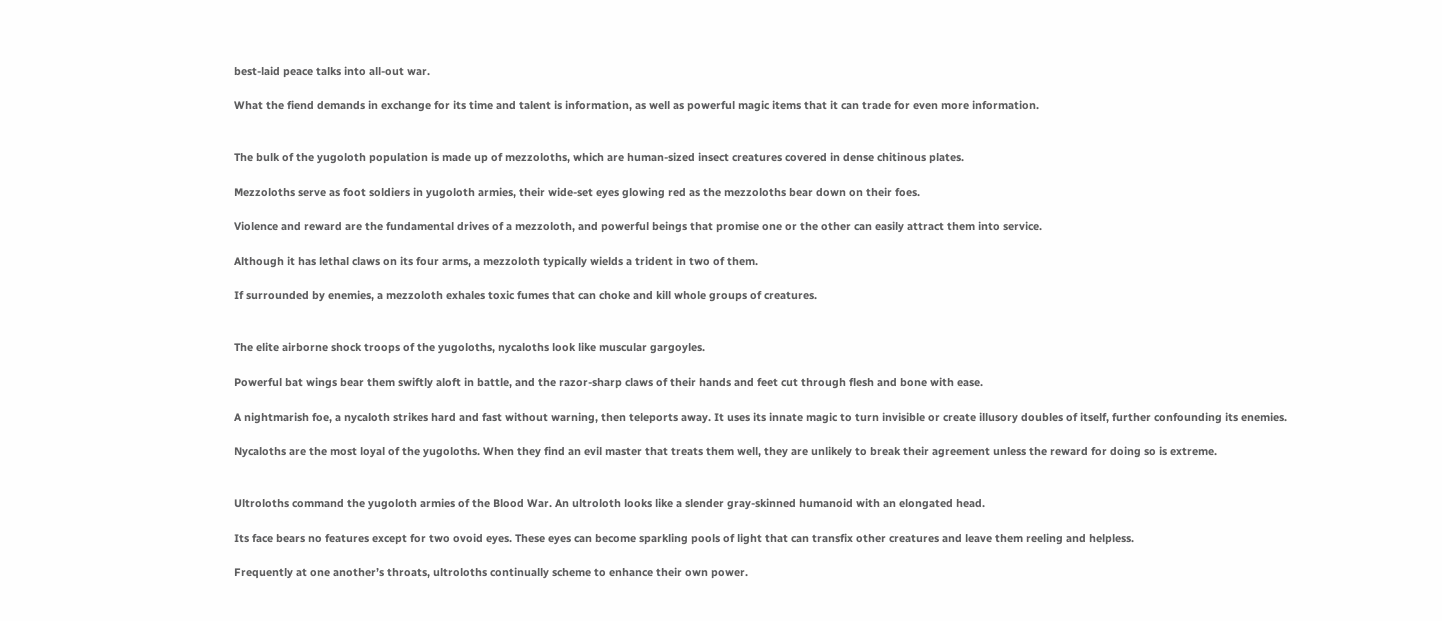best-laid peace talks into all-out war.

What the fiend demands in exchange for its time and talent is information, as well as powerful magic items that it can trade for even more information.


The bulk of the yugoloth population is made up of mezzoloths, which are human-sized insect creatures covered in dense chitinous plates.

Mezzoloths serve as foot soldiers in yugoloth armies, their wide-set eyes glowing red as the mezzoloths bear down on their foes.

Violence and reward are the fundamental drives of a mezzoloth, and powerful beings that promise one or the other can easily attract them into service.

Although it has lethal claws on its four arms, a mezzoloth typically wields a trident in two of them.

If surrounded by enemies, a mezzoloth exhales toxic fumes that can choke and kill whole groups of creatures.


The elite airborne shock troops of the yugoloths, nycaloths look like muscular gargoyles.

Powerful bat wings bear them swiftly aloft in battle, and the razor-sharp claws of their hands and feet cut through flesh and bone with ease.

A nightmarish foe, a nycaloth strikes hard and fast without warning, then teleports away. It uses its innate magic to turn invisible or create illusory doubles of itself, further confounding its enemies.

Nycaloths are the most loyal of the yugoloths. When they find an evil master that treats them well, they are unlikely to break their agreement unless the reward for doing so is extreme.


Ultroloths command the yugoloth armies of the Blood War. An ultroloth looks like a slender gray-skinned humanoid with an elongated head.

Its face bears no features except for two ovoid eyes. These eyes can become sparkling pools of light that can transfix other creatures and leave them reeling and helpless.

Frequently at one another’s throats, ultroloths continually scheme to enhance their own power.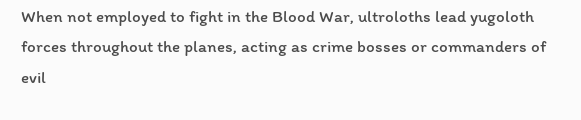When not employed to fight in the Blood War, ultroloths lead yugoloth forces throughout the planes, acting as crime bosses or commanders of evil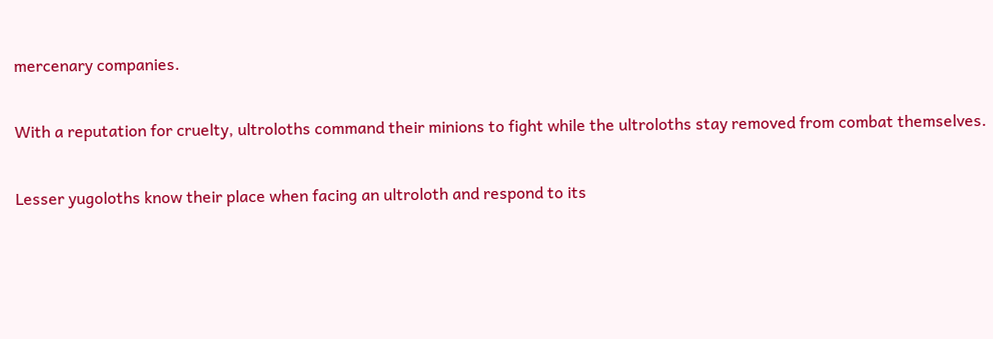mercenary companies.

With a reputation for cruelty, ultroloths command their minions to fight while the ultroloths stay removed from combat themselves.

Lesser yugoloths know their place when facing an ultroloth and respond to its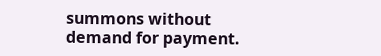summons without demand for payment.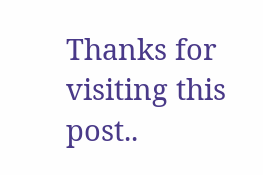Thanks for visiting this post..